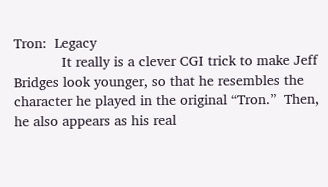Tron:  Legacy
            It really is a clever CGI trick to make Jeff Bridges look younger, so that he resembles the character he played in the original “Tron.”  Then, he also appears as his real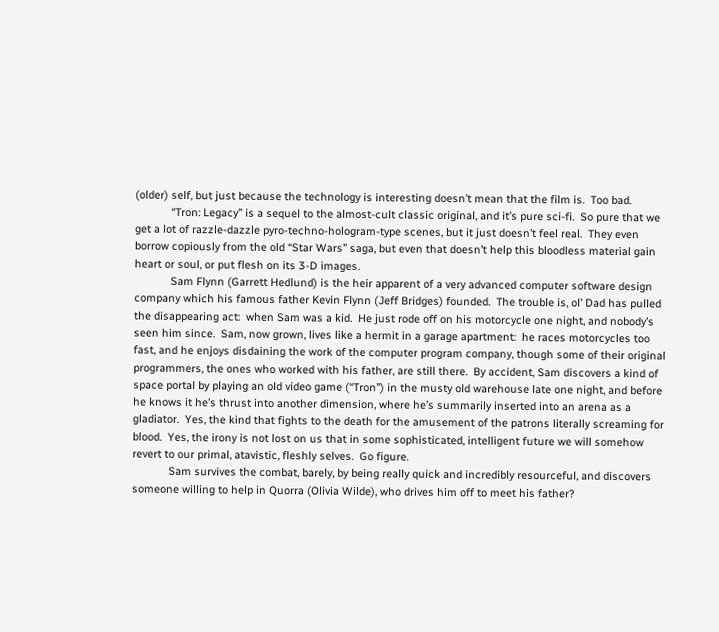(older) self, but just because the technology is interesting doesn’t mean that the film is.  Too bad.
            “Tron: Legacy” is a sequel to the almost-cult classic original, and it’s pure sci-fi.  So pure that we get a lot of razzle-dazzle pyro-techno-hologram-type scenes, but it just doesn’t feel real.  They even borrow copiously from the old “Star Wars” saga, but even that doesn’t help this bloodless material gain heart or soul, or put flesh on its 3-D images.
            Sam Flynn (Garrett Hedlund) is the heir apparent of a very advanced computer software design company which his famous father Kevin Flynn (Jeff Bridges) founded.  The trouble is, ol’ Dad has pulled the disappearing act:  when Sam was a kid.  He just rode off on his motorcycle one night, and nobody’s seen him since.  Sam, now grown, lives like a hermit in a garage apartment:  he races motorcycles too fast, and he enjoys disdaining the work of the computer program company, though some of their original programmers, the ones who worked with his father, are still there.  By accident, Sam discovers a kind of space portal by playing an old video game (“Tron”) in the musty old warehouse late one night, and before he knows it he’s thrust into another dimension, where he’s summarily inserted into an arena as a gladiator.  Yes, the kind that fights to the death for the amusement of the patrons literally screaming for blood.  Yes, the irony is not lost on us that in some sophisticated, intelligent future we will somehow revert to our primal, atavistic, fleshly selves.  Go figure.
            Sam survives the combat, barely, by being really quick and incredibly resourceful, and discovers someone willing to help in Quorra (Olivia Wilde), who drives him off to meet his father?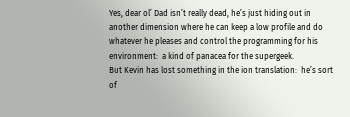Yes, dear ol’ Dad isn’t really dead, he’s just hiding out in another dimension where he can keep a low profile and do whatever he pleases and control the programming for his environment:  a kind of panacea for the supergeek.
But Kevin has lost something in the ion translation:  he’s sort of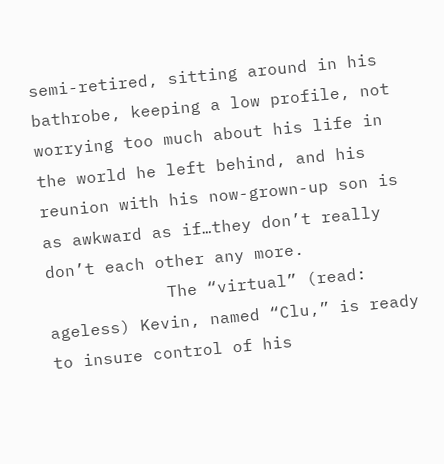semi-retired, sitting around in his bathrobe, keeping a low profile, not worrying too much about his life in the world he left behind, and his reunion with his now-grown-up son is as awkward as if…they don’t really don’t each other any more.
            The “virtual” (read: ageless) Kevin, named “Clu,” is ready to insure control of his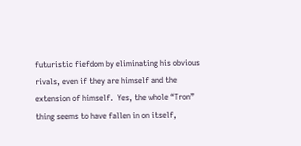futuristic fiefdom by eliminating his obvious rivals, even if they are himself and the extension of himself.  Yes, the whole “Tron” thing seems to have fallen in on itself,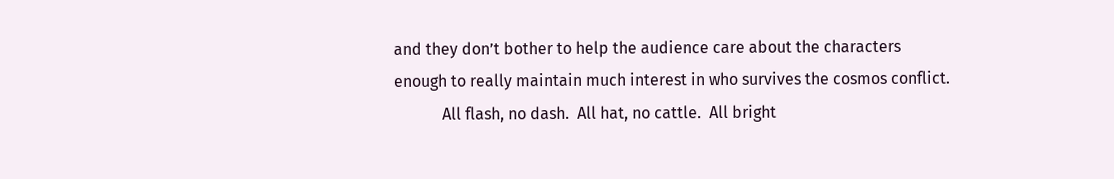and they don’t bother to help the audience care about the characters enough to really maintain much interest in who survives the cosmos conflict.
            All flash, no dash.  All hat, no cattle.  All bright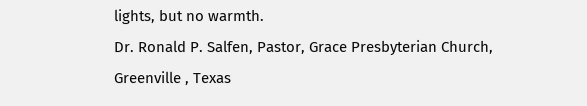lights, but no warmth.
Dr. Ronald P. Salfen, Pastor, Grace Presbyterian Church, Greenville , Texas